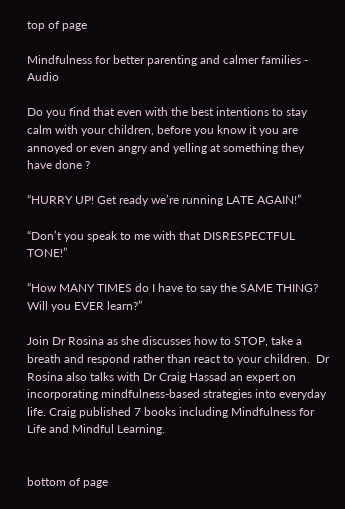top of page

Mindfulness for better parenting and calmer families - Audio

Do you find that even with the best intentions to stay calm with your children, before you know it you are annoyed or even angry and yelling at something they have done ?

“HURRY UP! Get ready we’re running LATE AGAIN!”

“Don’t you speak to me with that DISRESPECTFUL TONE!”

“How MANY TIMES do I have to say the SAME THING? Will you EVER learn?”

Join Dr Rosina as she discusses how to STOP, take a breath and respond rather than react to your children.  Dr Rosina also talks with Dr Craig Hassad an expert on incorporating mindfulness-based strategies into everyday life. Craig published 7 books including Mindfulness for Life and Mindful Learning.


bottom of page